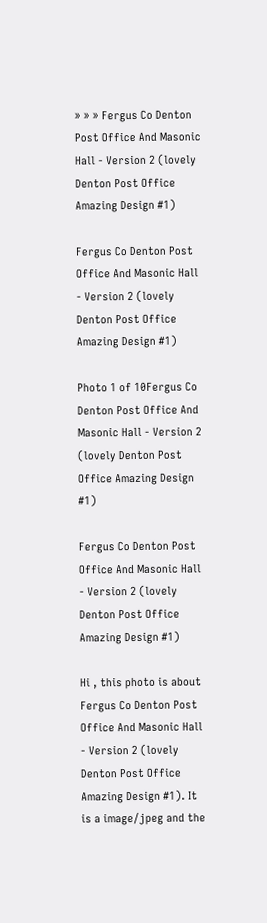» » » Fergus Co Denton Post Office And Masonic Hall - Version 2 (lovely Denton Post Office Amazing Design #1)

Fergus Co Denton Post Office And Masonic Hall - Version 2 (lovely Denton Post Office Amazing Design #1)

Photo 1 of 10Fergus Co Denton Post Office And Masonic Hall - Version 2 (lovely Denton Post Office Amazing Design #1)

Fergus Co Denton Post Office And Masonic Hall - Version 2 (lovely Denton Post Office Amazing Design #1)

Hi , this photo is about Fergus Co Denton Post Office And Masonic Hall - Version 2 (lovely Denton Post Office Amazing Design #1). It is a image/jpeg and the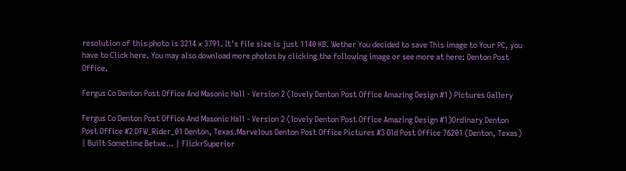resolution of this photo is 3214 x 3791. It's file size is just 1140 KB. Wether You decided to save This image to Your PC, you have to Click here. You may also download more photos by clicking the following image or see more at here: Denton Post Office.

Fergus Co Denton Post Office And Masonic Hall - Version 2 (lovely Denton Post Office Amazing Design #1) Pictures Gallery

Fergus Co Denton Post Office And Masonic Hall - Version 2 (lovely Denton Post Office Amazing Design #1)Ordinary Denton Post Office #2 DFW_Rider_01 Denton, Texas.Marvelous Denton Post Office Pictures #3 Old Post Office 76201 (Denton, Texas) | Built Sometime Betwe… | FlickrSuperior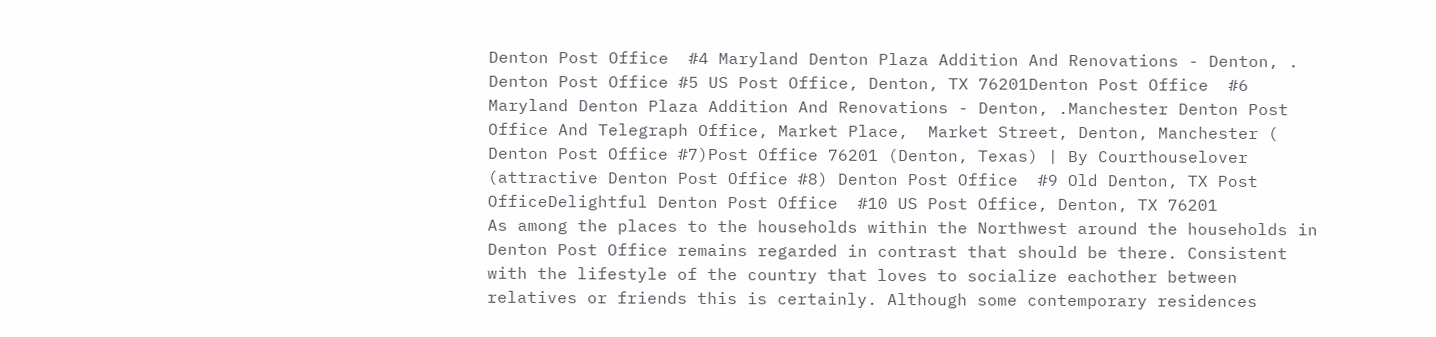Denton Post Office  #4 Maryland Denton Plaza Addition And Renovations - Denton, . Denton Post Office #5 US Post Office, Denton, TX 76201Denton Post Office  #6 Maryland Denton Plaza Addition And Renovations - Denton, .Manchester Denton Post Office And Telegraph Office, Market Place,  Market Street, Denton, Manchester ( Denton Post Office #7)Post Office 76201 (Denton, Texas) | By Courthouselover (attractive Denton Post Office #8) Denton Post Office  #9 Old Denton, TX Post OfficeDelightful Denton Post Office  #10 US Post Office, Denton, TX 76201
As among the places to the households within the Northwest around the households in Denton Post Office remains regarded in contrast that should be there. Consistent with the lifestyle of the country that loves to socialize eachother between relatives or friends this is certainly. Although some contemporary residences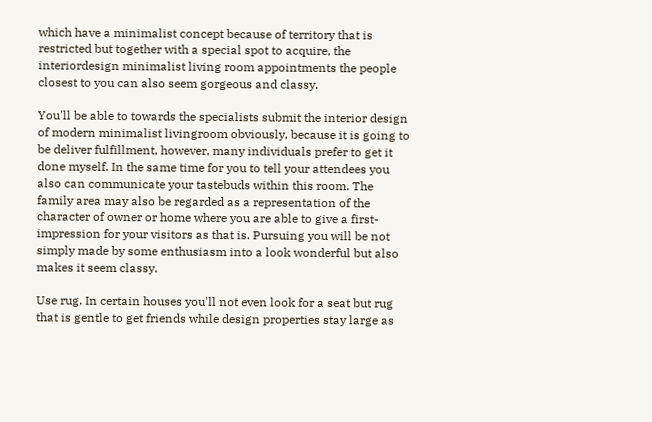which have a minimalist concept because of territory that is restricted but together with a special spot to acquire, the interiordesign minimalist living room appointments the people closest to you can also seem gorgeous and classy.

You'll be able to towards the specialists submit the interior design of modern minimalist livingroom obviously, because it is going to be deliver fulfillment, however, many individuals prefer to get it done myself. In the same time for you to tell your attendees you also can communicate your tastebuds within this room. The family area may also be regarded as a representation of the character of owner or home where you are able to give a first-impression for your visitors as that is. Pursuing you will be not simply made by some enthusiasm into a look wonderful but also makes it seem classy.

Use rug. In certain houses you'll not even look for a seat but rug that is gentle to get friends while design properties stay large as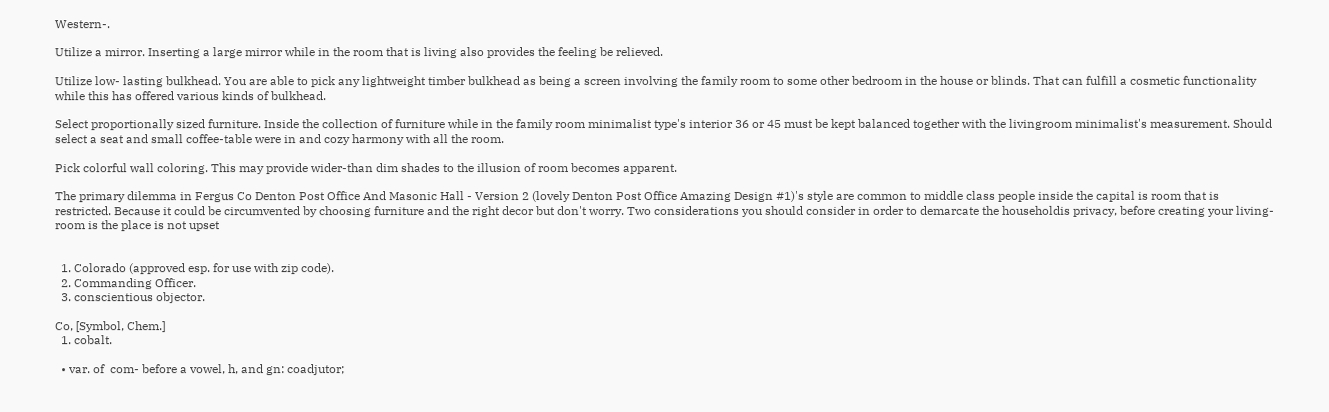Western-.

Utilize a mirror. Inserting a large mirror while in the room that is living also provides the feeling be relieved.

Utilize low- lasting bulkhead. You are able to pick any lightweight timber bulkhead as being a screen involving the family room to some other bedroom in the house or blinds. That can fulfill a cosmetic functionality while this has offered various kinds of bulkhead.

Select proportionally sized furniture. Inside the collection of furniture while in the family room minimalist type's interior 36 or 45 must be kept balanced together with the livingroom minimalist's measurement. Should select a seat and small coffee-table were in and cozy harmony with all the room.

Pick colorful wall coloring. This may provide wider-than dim shades to the illusion of room becomes apparent.

The primary dilemma in Fergus Co Denton Post Office And Masonic Hall - Version 2 (lovely Denton Post Office Amazing Design #1)'s style are common to middle class people inside the capital is room that is restricted. Because it could be circumvented by choosing furniture and the right decor but don't worry. Two considerations you should consider in order to demarcate the householdis privacy, before creating your living-room is the place is not upset


  1. Colorado (approved esp. for use with zip code).
  2. Commanding Officer.
  3. conscientious objector.

Co, [Symbol, Chem.]
  1. cobalt.

  • var. of  com- before a vowel, h, and gn: coadjutor;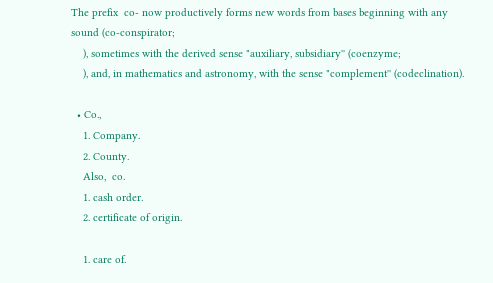The prefix  co- now productively forms new words from bases beginning with any sound (co-conspirator;
    ), sometimes with the derived sense "auxiliary, subsidiary'' (coenzyme;
    ), and, in mathematics and astronomy, with the sense "complement'' (codeclination).

  • Co.,
    1. Company.
    2. County.
    Also,  co.
    1. cash order.
    2. certificate of origin.

    1. care of.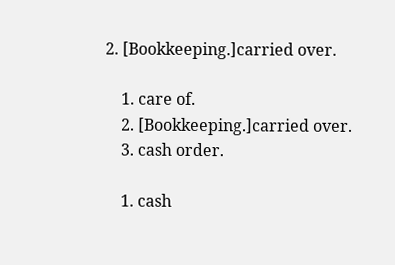2. [Bookkeeping.]carried over.

    1. care of.
    2. [Bookkeeping.]carried over.
    3. cash order.

    1. cash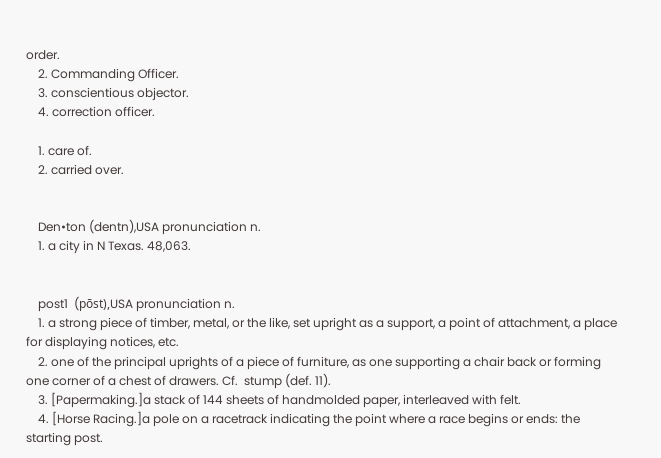order.
    2. Commanding Officer.
    3. conscientious objector.
    4. correction officer.

    1. care of.
    2. carried over.


    Den•ton (dentn),USA pronunciation n.
    1. a city in N Texas. 48,063.


    post1  (pōst),USA pronunciation n.
    1. a strong piece of timber, metal, or the like, set upright as a support, a point of attachment, a place for displaying notices, etc.
    2. one of the principal uprights of a piece of furniture, as one supporting a chair back or forming one corner of a chest of drawers. Cf.  stump (def. 11).
    3. [Papermaking.]a stack of 144 sheets of handmolded paper, interleaved with felt.
    4. [Horse Racing.]a pole on a racetrack indicating the point where a race begins or ends: the starting post.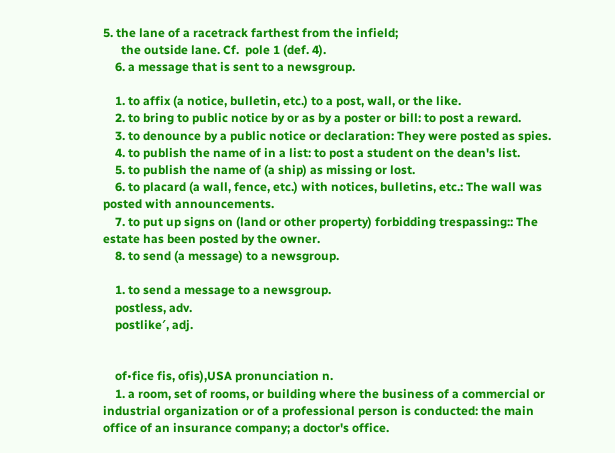5. the lane of a racetrack farthest from the infield;
      the outside lane. Cf.  pole 1 (def. 4).
    6. a message that is sent to a newsgroup.

    1. to affix (a notice, bulletin, etc.) to a post, wall, or the like.
    2. to bring to public notice by or as by a poster or bill: to post a reward.
    3. to denounce by a public notice or declaration: They were posted as spies.
    4. to publish the name of in a list: to post a student on the dean's list.
    5. to publish the name of (a ship) as missing or lost.
    6. to placard (a wall, fence, etc.) with notices, bulletins, etc.: The wall was posted with announcements.
    7. to put up signs on (land or other property) forbidding trespassing:: The estate has been posted by the owner.
    8. to send (a message) to a newsgroup.

    1. to send a message to a newsgroup.
    postless, adv.
    postlike′, adj.


    of•fice fis, ofis),USA pronunciation n.
    1. a room, set of rooms, or building where the business of a commercial or industrial organization or of a professional person is conducted: the main office of an insurance company; a doctor's office.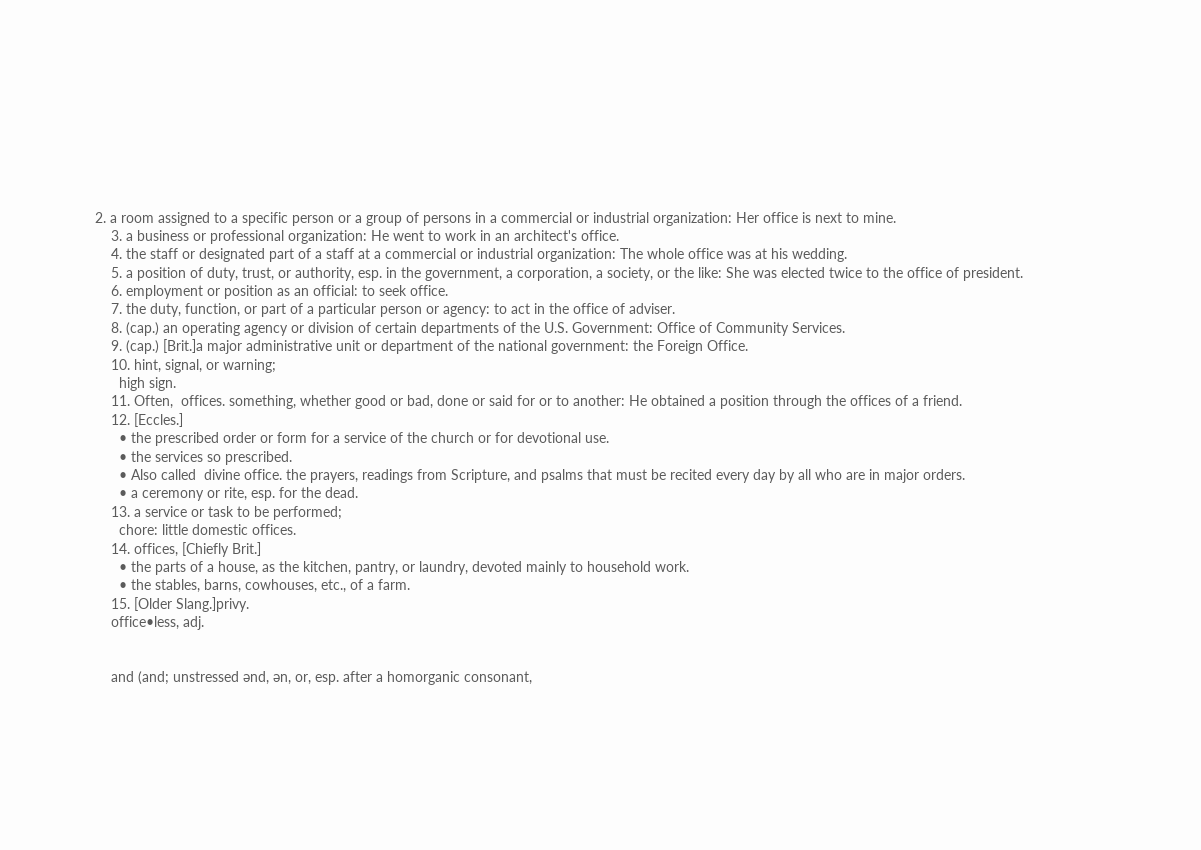2. a room assigned to a specific person or a group of persons in a commercial or industrial organization: Her office is next to mine.
    3. a business or professional organization: He went to work in an architect's office.
    4. the staff or designated part of a staff at a commercial or industrial organization: The whole office was at his wedding.
    5. a position of duty, trust, or authority, esp. in the government, a corporation, a society, or the like: She was elected twice to the office of president.
    6. employment or position as an official: to seek office.
    7. the duty, function, or part of a particular person or agency: to act in the office of adviser.
    8. (cap.) an operating agency or division of certain departments of the U.S. Government: Office of Community Services.
    9. (cap.) [Brit.]a major administrative unit or department of the national government: the Foreign Office.
    10. hint, signal, or warning;
      high sign.
    11. Often,  offices. something, whether good or bad, done or said for or to another: He obtained a position through the offices of a friend.
    12. [Eccles.]
      • the prescribed order or form for a service of the church or for devotional use.
      • the services so prescribed.
      • Also called  divine office. the prayers, readings from Scripture, and psalms that must be recited every day by all who are in major orders.
      • a ceremony or rite, esp. for the dead.
    13. a service or task to be performed;
      chore: little domestic offices.
    14. offices, [Chiefly Brit.]
      • the parts of a house, as the kitchen, pantry, or laundry, devoted mainly to household work.
      • the stables, barns, cowhouses, etc., of a farm.
    15. [Older Slang.]privy.
    office•less, adj.


    and (and; unstressed ənd, ən, or, esp. after a homorganic consonant,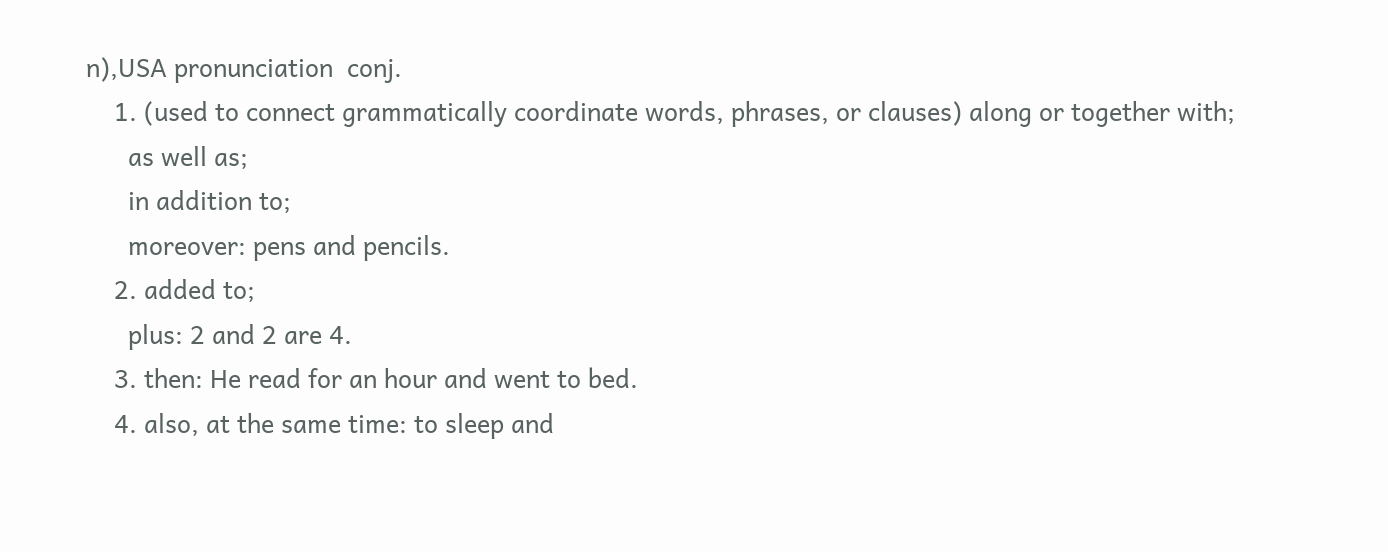n),USA pronunciation  conj.
    1. (used to connect grammatically coordinate words, phrases, or clauses) along or together with;
      as well as;
      in addition to;
      moreover: pens and pencils.
    2. added to;
      plus: 2 and 2 are 4.
    3. then: He read for an hour and went to bed.
    4. also, at the same time: to sleep and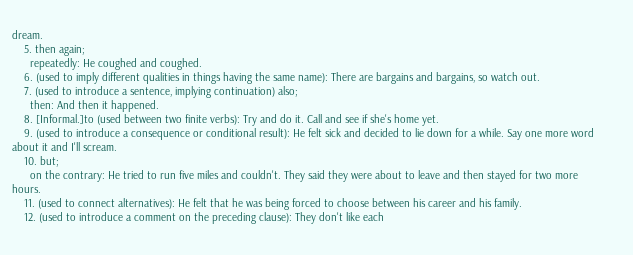dream.
    5. then again;
      repeatedly: He coughed and coughed.
    6. (used to imply different qualities in things having the same name): There are bargains and bargains, so watch out.
    7. (used to introduce a sentence, implying continuation) also;
      then: And then it happened.
    8. [Informal.]to (used between two finite verbs): Try and do it. Call and see if she's home yet.
    9. (used to introduce a consequence or conditional result): He felt sick and decided to lie down for a while. Say one more word about it and I'll scream.
    10. but;
      on the contrary: He tried to run five miles and couldn't. They said they were about to leave and then stayed for two more hours.
    11. (used to connect alternatives): He felt that he was being forced to choose between his career and his family.
    12. (used to introduce a comment on the preceding clause): They don't like each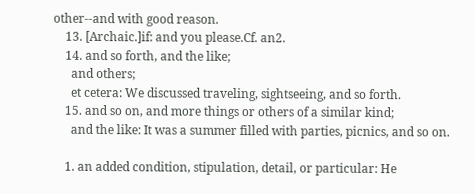other--and with good reason.
    13. [Archaic.]if: and you please.Cf. an2.
    14. and so forth, and the like;
      and others;
      et cetera: We discussed traveling, sightseeing, and so forth.
    15. and so on, and more things or others of a similar kind;
      and the like: It was a summer filled with parties, picnics, and so on.

    1. an added condition, stipulation, detail, or particular: He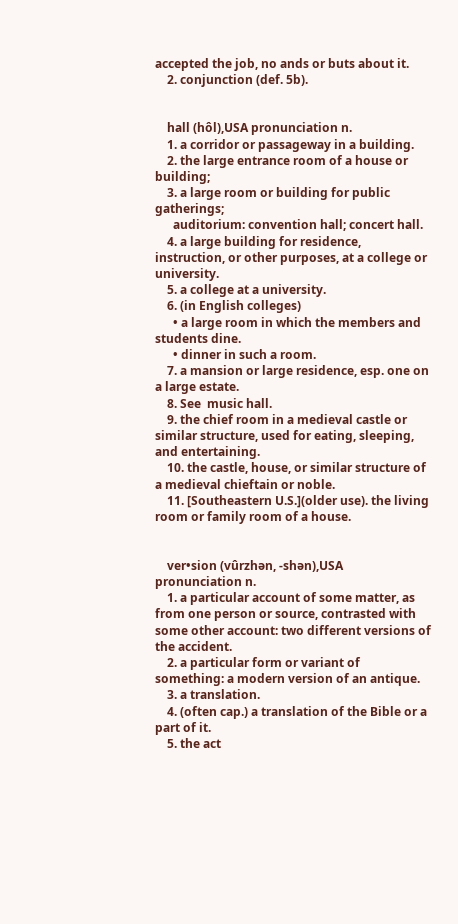accepted the job, no ands or buts about it.
    2. conjunction (def. 5b).


    hall (hôl),USA pronunciation n.
    1. a corridor or passageway in a building.
    2. the large entrance room of a house or building;
    3. a large room or building for public gatherings;
      auditorium: convention hall; concert hall.
    4. a large building for residence, instruction, or other purposes, at a college or university.
    5. a college at a university.
    6. (in English colleges)
      • a large room in which the members and students dine.
      • dinner in such a room.
    7. a mansion or large residence, esp. one on a large estate.
    8. See  music hall.
    9. the chief room in a medieval castle or similar structure, used for eating, sleeping, and entertaining.
    10. the castle, house, or similar structure of a medieval chieftain or noble.
    11. [Southeastern U.S.](older use). the living room or family room of a house.


    ver•sion (vûrzhən, -shən),USA pronunciation n.
    1. a particular account of some matter, as from one person or source, contrasted with some other account: two different versions of the accident.
    2. a particular form or variant of something: a modern version of an antique.
    3. a translation.
    4. (often cap.) a translation of the Bible or a part of it.
    5. the act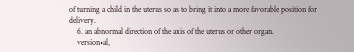of turning a child in the uterus so as to bring it into a more favorable position for delivery.
    6. an abnormal direction of the axis of the uterus or other organ.
    version•al,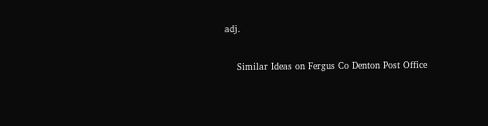adj.

    Similar Ideas on Fergus Co Denton Post Office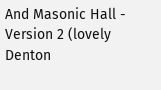And Masonic Hall - Version 2 (lovely Denton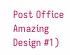Post Office Amazing Design #1)